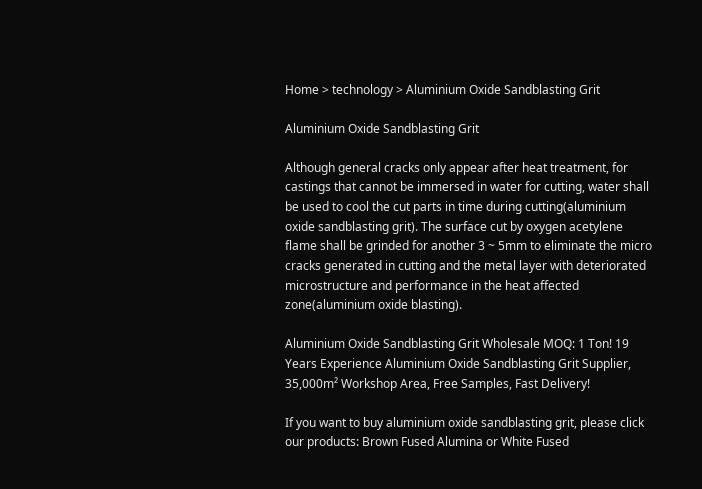Home > technology > Aluminium Oxide Sandblasting Grit

Aluminium Oxide Sandblasting Grit

Although general cracks only appear after heat treatment, for castings that cannot be immersed in water for cutting, water shall be used to cool the cut parts in time during cutting(aluminium oxide sandblasting grit). The surface cut by oxygen acetylene flame shall be grinded for another 3 ~ 5mm to eliminate the micro cracks generated in cutting and the metal layer with deteriorated microstructure and performance in the heat affected zone(aluminium oxide blasting).

Aluminium Oxide Sandblasting Grit Wholesale MOQ: 1 Ton! 19 Years Experience Aluminium Oxide Sandblasting Grit Supplier, 35,000m² Workshop Area, Free Samples, Fast Delivery!

If you want to buy aluminium oxide sandblasting grit, please click our products: Brown Fused Alumina or White Fused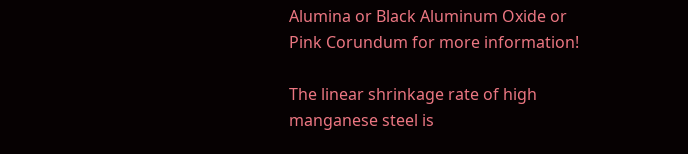Alumina or Black Aluminum Oxide or Pink Corundum for more information!

The linear shrinkage rate of high manganese steel is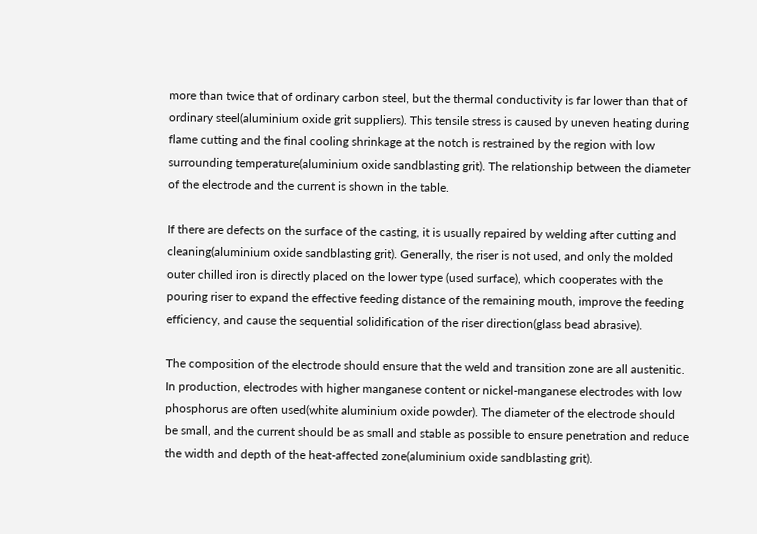more than twice that of ordinary carbon steel, but the thermal conductivity is far lower than that of ordinary steel(aluminium oxide grit suppliers). This tensile stress is caused by uneven heating during flame cutting and the final cooling shrinkage at the notch is restrained by the region with low surrounding temperature(aluminium oxide sandblasting grit). The relationship between the diameter of the electrode and the current is shown in the table.

If there are defects on the surface of the casting, it is usually repaired by welding after cutting and cleaning(aluminium oxide sandblasting grit). Generally, the riser is not used, and only the molded outer chilled iron is directly placed on the lower type (used surface), which cooperates with the pouring riser to expand the effective feeding distance of the remaining mouth, improve the feeding efficiency, and cause the sequential solidification of the riser direction(glass bead abrasive).

The composition of the electrode should ensure that the weld and transition zone are all austenitic. In production, electrodes with higher manganese content or nickel-manganese electrodes with low phosphorus are often used(white aluminium oxide powder). The diameter of the electrode should be small, and the current should be as small and stable as possible to ensure penetration and reduce the width and depth of the heat-affected zone(aluminium oxide sandblasting grit).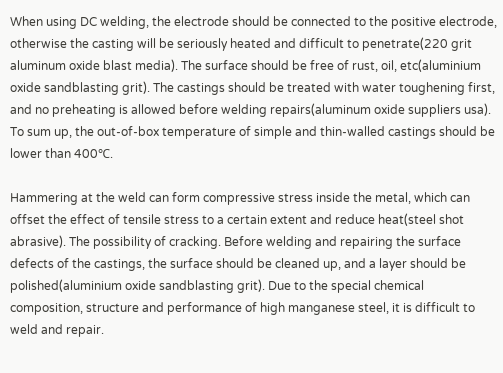When using DC welding, the electrode should be connected to the positive electrode, otherwise the casting will be seriously heated and difficult to penetrate(220 grit aluminum oxide blast media). The surface should be free of rust, oil, etc(aluminium oxide sandblasting grit). The castings should be treated with water toughening first, and no preheating is allowed before welding repairs(aluminum oxide suppliers usa). To sum up, the out-of-box temperature of simple and thin-walled castings should be lower than 400℃.

Hammering at the weld can form compressive stress inside the metal, which can offset the effect of tensile stress to a certain extent and reduce heat(steel shot abrasive). The possibility of cracking. Before welding and repairing the surface defects of the castings, the surface should be cleaned up, and a layer should be polished(aluminium oxide sandblasting grit). Due to the special chemical composition, structure and performance of high manganese steel, it is difficult to weld and repair.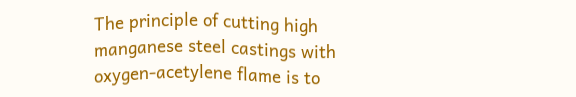The principle of cutting high manganese steel castings with oxygen-acetylene flame is to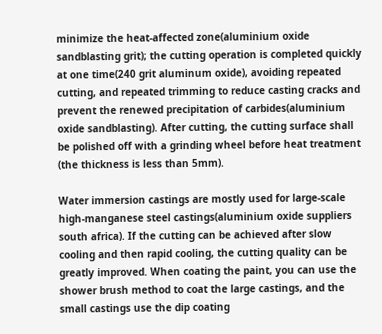minimize the heat-affected zone(aluminium oxide sandblasting grit); the cutting operation is completed quickly at one time(240 grit aluminum oxide), avoiding repeated cutting, and repeated trimming to reduce casting cracks and prevent the renewed precipitation of carbides(aluminium oxide sandblasting). After cutting, the cutting surface shall be polished off with a grinding wheel before heat treatment (the thickness is less than 5mm).

Water immersion castings are mostly used for large-scale high-manganese steel castings(aluminium oxide suppliers south africa). If the cutting can be achieved after slow cooling and then rapid cooling, the cutting quality can be greatly improved. When coating the paint, you can use the shower brush method to coat the large castings, and the small castings use the dip coating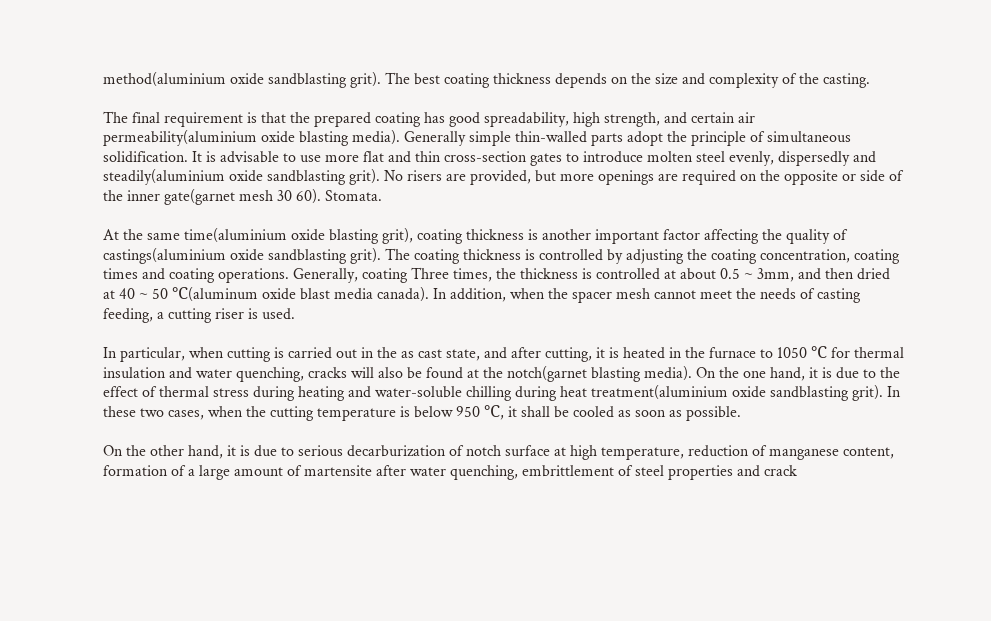method(aluminium oxide sandblasting grit). The best coating thickness depends on the size and complexity of the casting.

The final requirement is that the prepared coating has good spreadability, high strength, and certain air permeability(aluminium oxide blasting media). Generally simple thin-walled parts adopt the principle of simultaneous solidification. It is advisable to use more flat and thin cross-section gates to introduce molten steel evenly, dispersedly and steadily(aluminium oxide sandblasting grit). No risers are provided, but more openings are required on the opposite or side of the inner gate(garnet mesh 30 60). Stomata.

At the same time(aluminium oxide blasting grit), coating thickness is another important factor affecting the quality of castings(aluminium oxide sandblasting grit). The coating thickness is controlled by adjusting the coating concentration, coating times and coating operations. Generally, coating Three times, the thickness is controlled at about 0.5 ~ 3mm, and then dried at 40 ~ 50 ℃(aluminum oxide blast media canada). In addition, when the spacer mesh cannot meet the needs of casting feeding, a cutting riser is used.

In particular, when cutting is carried out in the as cast state, and after cutting, it is heated in the furnace to 1050 ℃ for thermal insulation and water quenching, cracks will also be found at the notch(garnet blasting media). On the one hand, it is due to the effect of thermal stress during heating and water-soluble chilling during heat treatment(aluminium oxide sandblasting grit). In these two cases, when the cutting temperature is below 950 ℃, it shall be cooled as soon as possible.

On the other hand, it is due to serious decarburization of notch surface at high temperature, reduction of manganese content, formation of a large amount of martensite after water quenching, embrittlement of steel properties and crack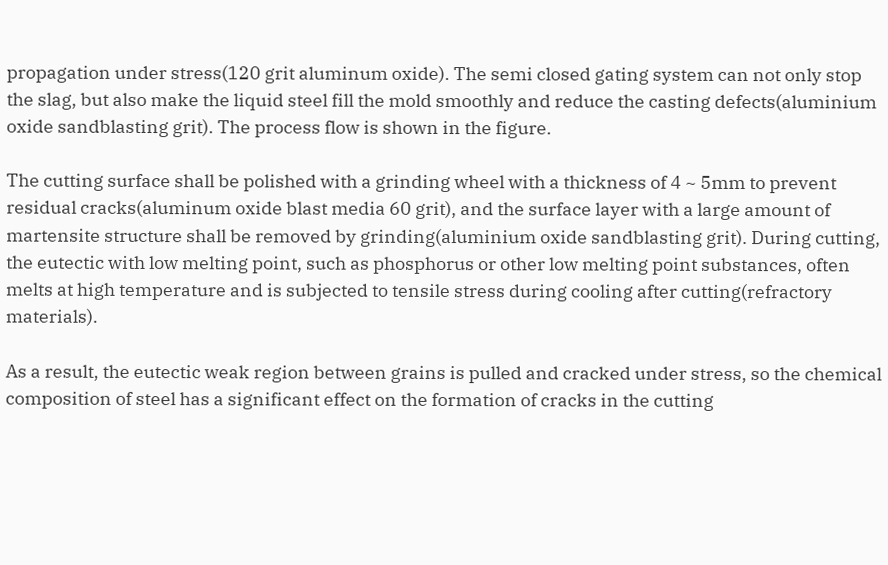propagation under stress(120 grit aluminum oxide). The semi closed gating system can not only stop the slag, but also make the liquid steel fill the mold smoothly and reduce the casting defects(aluminium oxide sandblasting grit). The process flow is shown in the figure.

The cutting surface shall be polished with a grinding wheel with a thickness of 4 ~ 5mm to prevent residual cracks(aluminum oxide blast media 60 grit), and the surface layer with a large amount of martensite structure shall be removed by grinding(aluminium oxide sandblasting grit). During cutting, the eutectic with low melting point, such as phosphorus or other low melting point substances, often melts at high temperature and is subjected to tensile stress during cooling after cutting(refractory materials).

As a result, the eutectic weak region between grains is pulled and cracked under stress, so the chemical composition of steel has a significant effect on the formation of cracks in the cutting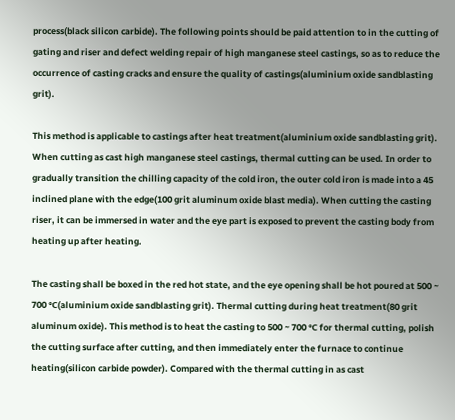process(black silicon carbide). The following points should be paid attention to in the cutting of gating and riser and defect welding repair of high manganese steel castings, so as to reduce the occurrence of casting cracks and ensure the quality of castings(aluminium oxide sandblasting grit).

This method is applicable to castings after heat treatment(aluminium oxide sandblasting grit). When cutting as cast high manganese steel castings, thermal cutting can be used. In order to gradually transition the chilling capacity of the cold iron, the outer cold iron is made into a 45 inclined plane with the edge(100 grit aluminum oxide blast media). When cutting the casting riser, it can be immersed in water and the eye part is exposed to prevent the casting body from heating up after heating.

The casting shall be boxed in the red hot state, and the eye opening shall be hot poured at 500 ~ 700 ℃(aluminium oxide sandblasting grit). Thermal cutting during heat treatment(80 grit aluminum oxide). This method is to heat the casting to 500 ~ 700 ℃ for thermal cutting, polish the cutting surface after cutting, and then immediately enter the furnace to continue heating(silicon carbide powder). Compared with the thermal cutting in as cast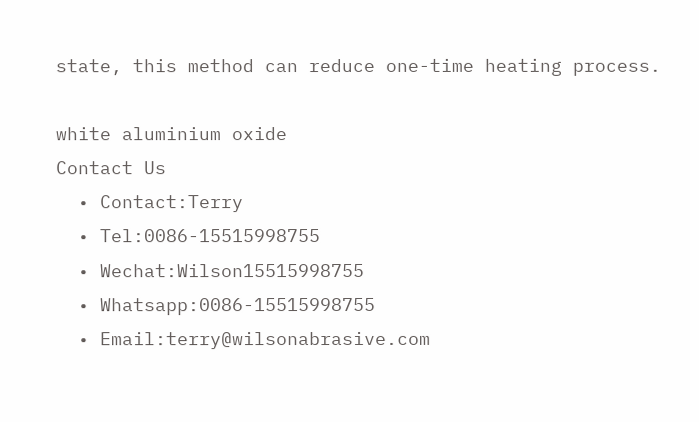state, this method can reduce one-time heating process.

white aluminium oxide
Contact Us
  • Contact:Terry
  • Tel:0086-15515998755
  • Wechat:Wilson15515998755
  • Whatsapp:0086-15515998755
  • Email:terry@wilsonabrasive.com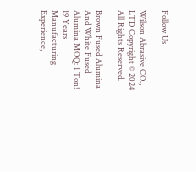Follow Us

Wilson Abrasive CO., LTD Copyright © 2024 All Rights Reserved.

Brown Fused Alumina And White Fused Alumina MOQ: 1 Ton! 19 Years Manufacturing Experience,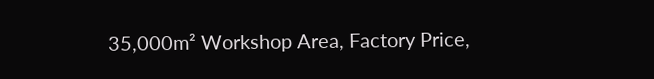35,000m² Workshop Area, Factory Price,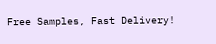Free Samples, Fast Delivery!